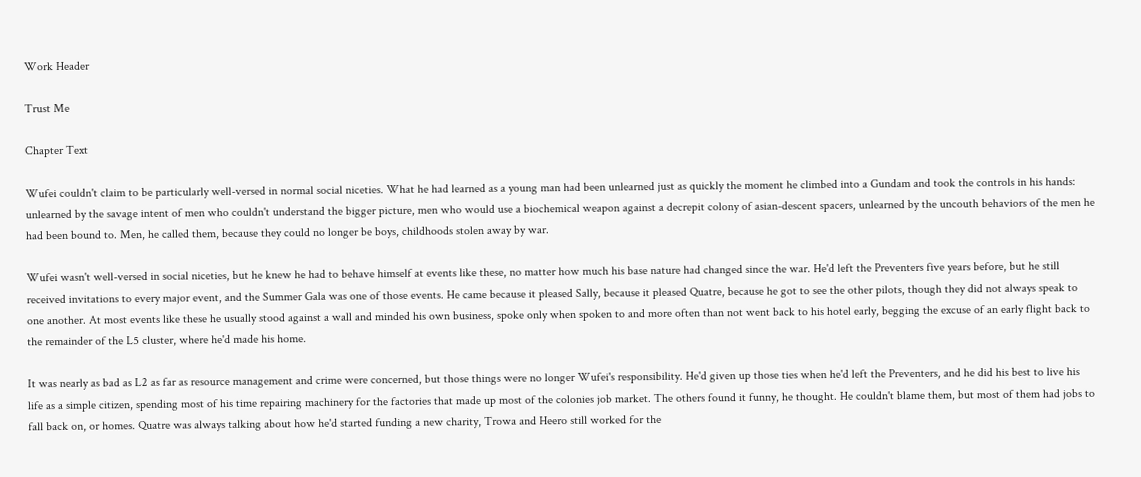Work Header

Trust Me

Chapter Text

Wufei couldn't claim to be particularly well-versed in normal social niceties. What he had learned as a young man had been unlearned just as quickly the moment he climbed into a Gundam and took the controls in his hands: unlearned by the savage intent of men who couldn't understand the bigger picture, men who would use a biochemical weapon against a decrepit colony of asian-descent spacers, unlearned by the uncouth behaviors of the men he had been bound to. Men, he called them, because they could no longer be boys, childhoods stolen away by war.

Wufei wasn't well-versed in social niceties, but he knew he had to behave himself at events like these, no matter how much his base nature had changed since the war. He'd left the Preventers five years before, but he still received invitations to every major event, and the Summer Gala was one of those events. He came because it pleased Sally, because it pleased Quatre, because he got to see the other pilots, though they did not always speak to one another. At most events like these he usually stood against a wall and minded his own business, spoke only when spoken to and more often than not went back to his hotel early, begging the excuse of an early flight back to the remainder of the L5 cluster, where he'd made his home.

It was nearly as bad as L2 as far as resource management and crime were concerned, but those things were no longer Wufei's responsibility. He'd given up those ties when he'd left the Preventers, and he did his best to live his life as a simple citizen, spending most of his time repairing machinery for the factories that made up most of the colonies job market. The others found it funny, he thought. He couldn't blame them, but most of them had jobs to fall back on, or homes. Quatre was always talking about how he'd started funding a new charity, Trowa and Heero still worked for the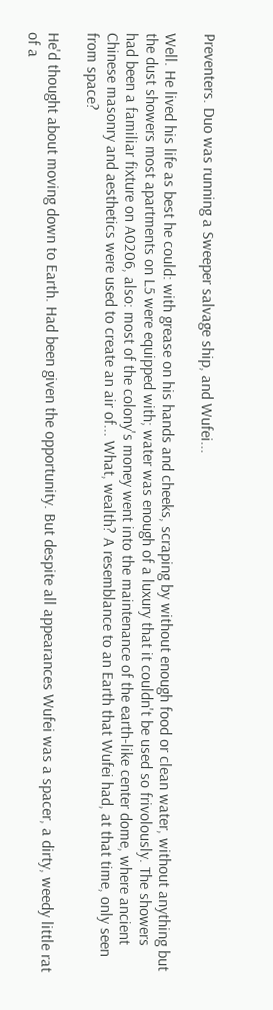Preventers. Duo was running a Sweeper salvage ship, and Wufei...

Well. He lived his life as best he could: with grease on his hands and cheeks, scraping by without enough food or clean water, without anything but the dust showers most apartments on L5 were equipped with; water was enough of a luxury that it couldn't be used so frivolously. The showers had been a familiar fixture on A0206, also: most of the colony's money went into the maintenance of the earth-like center dome, where ancient Chinese masonry and aesthetics were used to create an air of... What, wealth? A resemblance to an Earth that Wufei had, at that time, only seen from space?

He'd thought about moving down to Earth. Had been given the opportunity. But despite all appearances Wufei was a spacer, a dirty, weedy little rat of a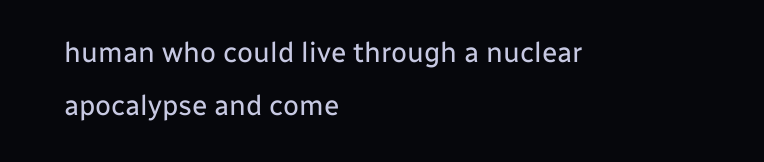human who could live through a nuclear apocalypse and come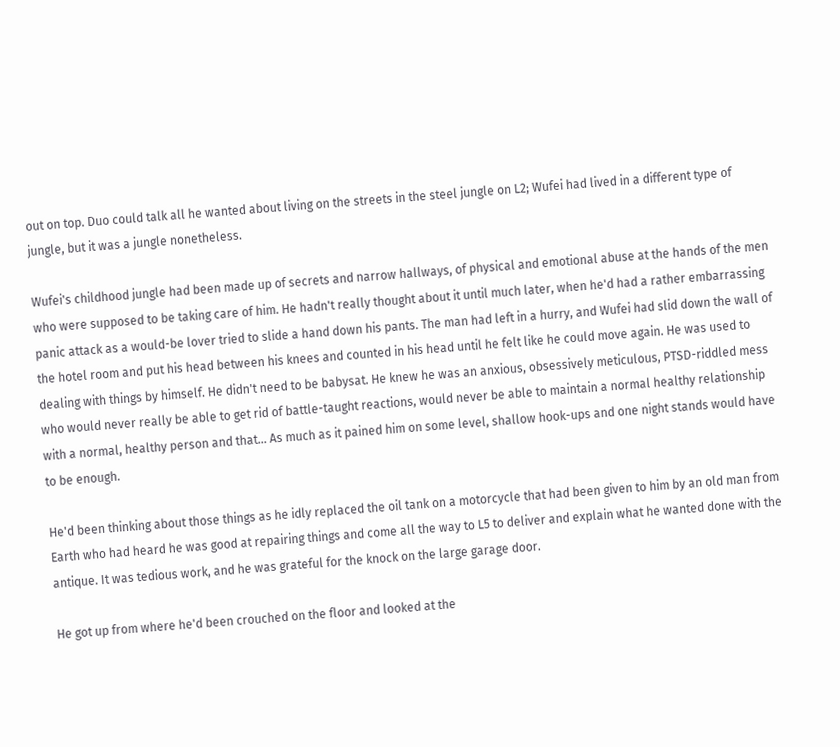out on top. Duo could talk all he wanted about living on the streets in the steel jungle on L2; Wufei had lived in a different type of jungle, but it was a jungle nonetheless.

Wufei's childhood jungle had been made up of secrets and narrow hallways, of physical and emotional abuse at the hands of the men who were supposed to be taking care of him. He hadn't really thought about it until much later, when he'd had a rather embarrassing panic attack as a would-be lover tried to slide a hand down his pants. The man had left in a hurry, and Wufei had slid down the wall of the hotel room and put his head between his knees and counted in his head until he felt like he could move again. He was used to dealing with things by himself. He didn't need to be babysat. He knew he was an anxious, obsessively meticulous, PTSD-riddled mess who would never really be able to get rid of battle-taught reactions, would never be able to maintain a normal healthy relationship with a normal, healthy person and that... As much as it pained him on some level, shallow hook-ups and one night stands would have to be enough.

He'd been thinking about those things as he idly replaced the oil tank on a motorcycle that had been given to him by an old man from Earth who had heard he was good at repairing things and come all the way to L5 to deliver and explain what he wanted done with the antique. It was tedious work, and he was grateful for the knock on the large garage door.

He got up from where he'd been crouched on the floor and looked at the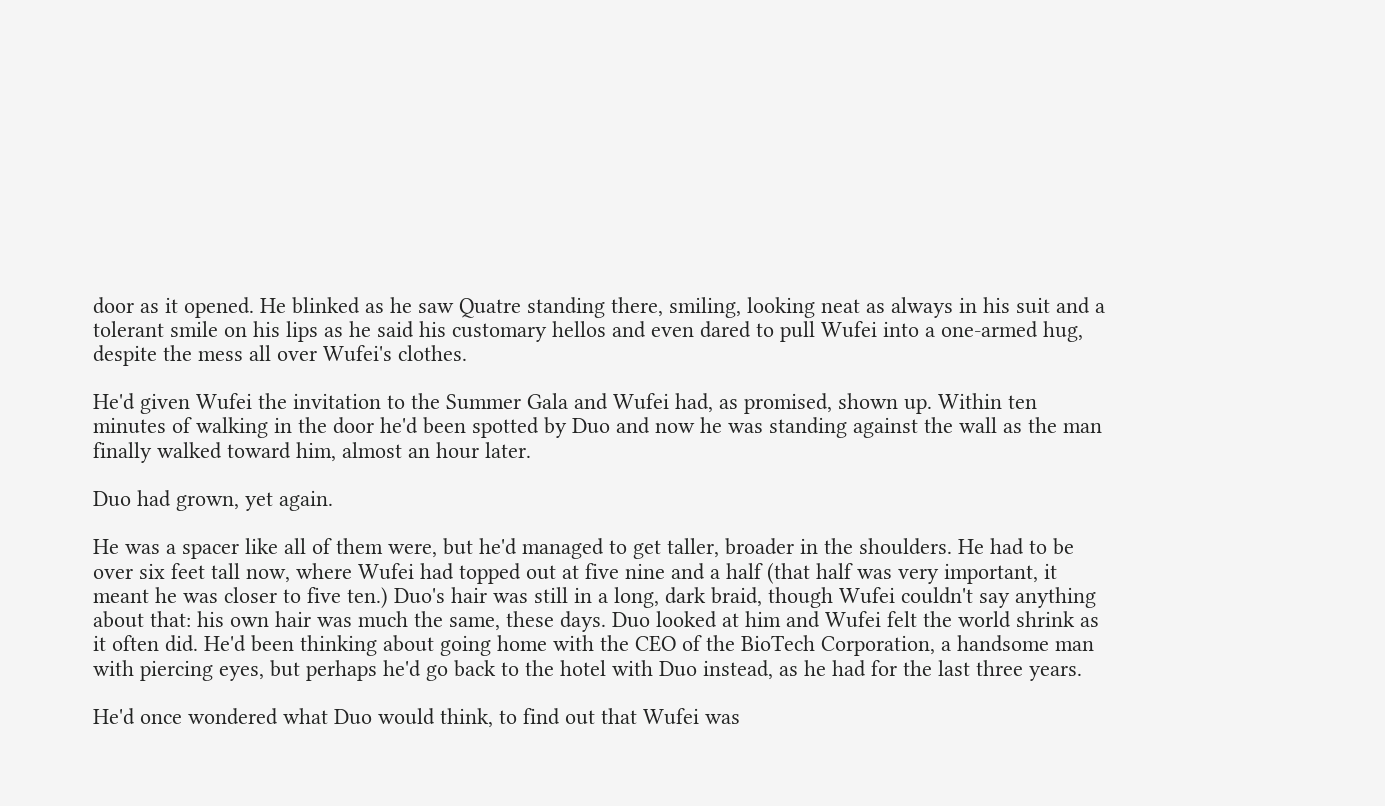door as it opened. He blinked as he saw Quatre standing there, smiling, looking neat as always in his suit and a tolerant smile on his lips as he said his customary hellos and even dared to pull Wufei into a one-armed hug, despite the mess all over Wufei's clothes.

He'd given Wufei the invitation to the Summer Gala and Wufei had, as promised, shown up. Within ten minutes of walking in the door he'd been spotted by Duo and now he was standing against the wall as the man finally walked toward him, almost an hour later.

Duo had grown, yet again.

He was a spacer like all of them were, but he'd managed to get taller, broader in the shoulders. He had to be over six feet tall now, where Wufei had topped out at five nine and a half (that half was very important, it meant he was closer to five ten.) Duo's hair was still in a long, dark braid, though Wufei couldn't say anything about that: his own hair was much the same, these days. Duo looked at him and Wufei felt the world shrink as it often did. He'd been thinking about going home with the CEO of the BioTech Corporation, a handsome man with piercing eyes, but perhaps he'd go back to the hotel with Duo instead, as he had for the last three years.

He'd once wondered what Duo would think, to find out that Wufei was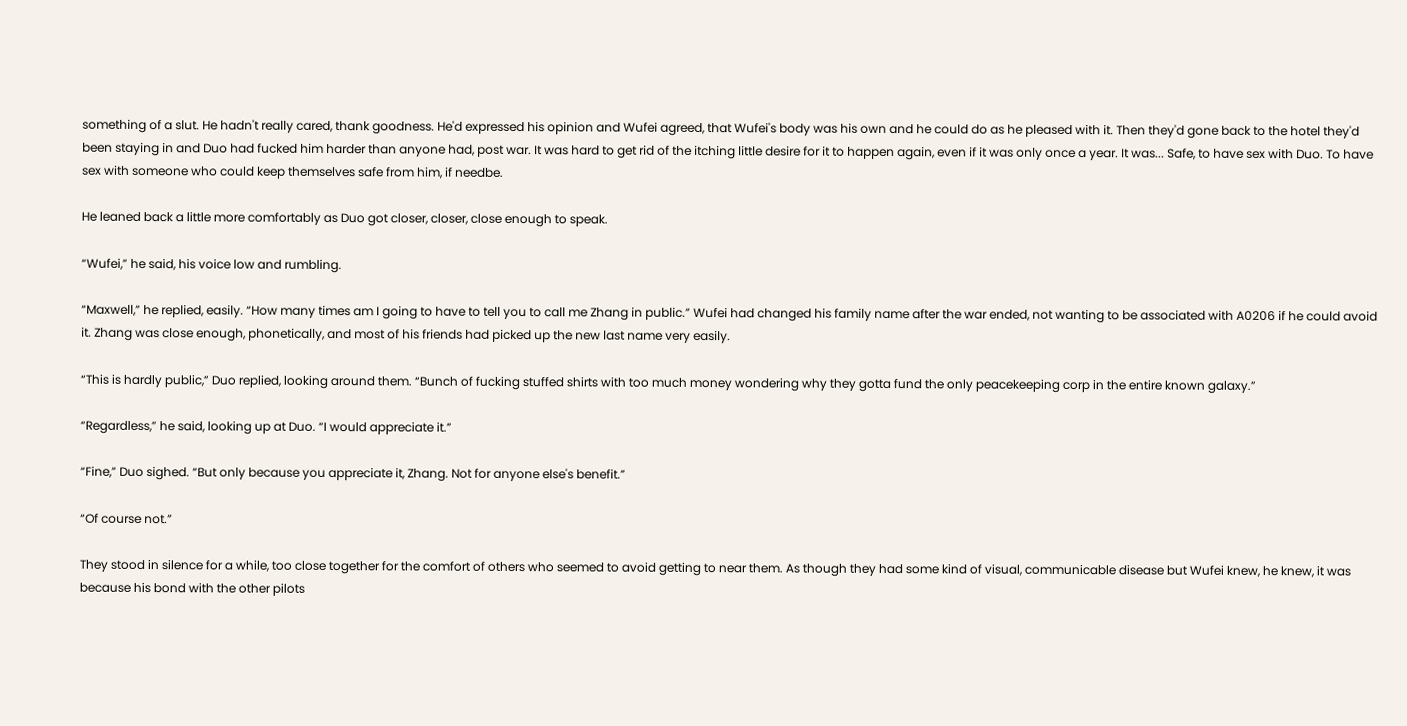something of a slut. He hadn't really cared, thank goodness. He'd expressed his opinion and Wufei agreed, that Wufei's body was his own and he could do as he pleased with it. Then they'd gone back to the hotel they'd been staying in and Duo had fucked him harder than anyone had, post war. It was hard to get rid of the itching little desire for it to happen again, even if it was only once a year. It was... Safe, to have sex with Duo. To have sex with someone who could keep themselves safe from him, if needbe.

He leaned back a little more comfortably as Duo got closer, closer, close enough to speak.

“Wufei,” he said, his voice low and rumbling.

“Maxwell,” he replied, easily. “How many times am I going to have to tell you to call me Zhang in public.” Wufei had changed his family name after the war ended, not wanting to be associated with A0206 if he could avoid it. Zhang was close enough, phonetically, and most of his friends had picked up the new last name very easily.

“This is hardly public,” Duo replied, looking around them. “Bunch of fucking stuffed shirts with too much money wondering why they gotta fund the only peacekeeping corp in the entire known galaxy.”

“Regardless,” he said, looking up at Duo. “I would appreciate it.”

“Fine,” Duo sighed. “But only because you appreciate it, Zhang. Not for anyone else's benefit.”

“Of course not.”

They stood in silence for a while, too close together for the comfort of others who seemed to avoid getting to near them. As though they had some kind of visual, communicable disease but Wufei knew, he knew, it was because his bond with the other pilots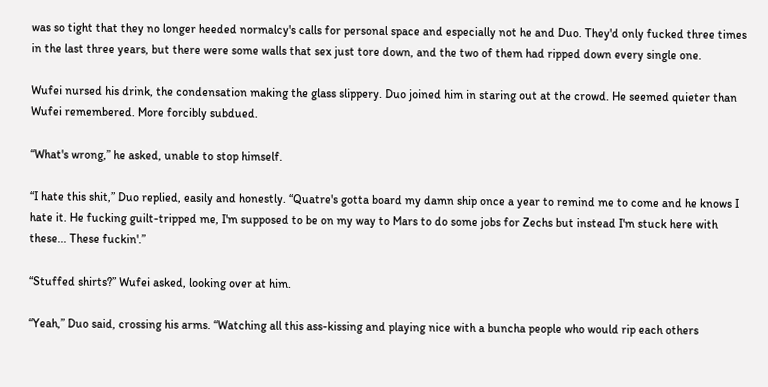was so tight that they no longer heeded normalcy's calls for personal space and especially not he and Duo. They'd only fucked three times in the last three years, but there were some walls that sex just tore down, and the two of them had ripped down every single one.

Wufei nursed his drink, the condensation making the glass slippery. Duo joined him in staring out at the crowd. He seemed quieter than Wufei remembered. More forcibly subdued.

“What's wrong,” he asked, unable to stop himself.

“I hate this shit,” Duo replied, easily and honestly. “Quatre's gotta board my damn ship once a year to remind me to come and he knows I hate it. He fucking guilt-tripped me, I'm supposed to be on my way to Mars to do some jobs for Zechs but instead I'm stuck here with these... These fuckin'.”

“Stuffed shirts?” Wufei asked, looking over at him.

“Yeah,” Duo said, crossing his arms. “Watching all this ass-kissing and playing nice with a buncha people who would rip each others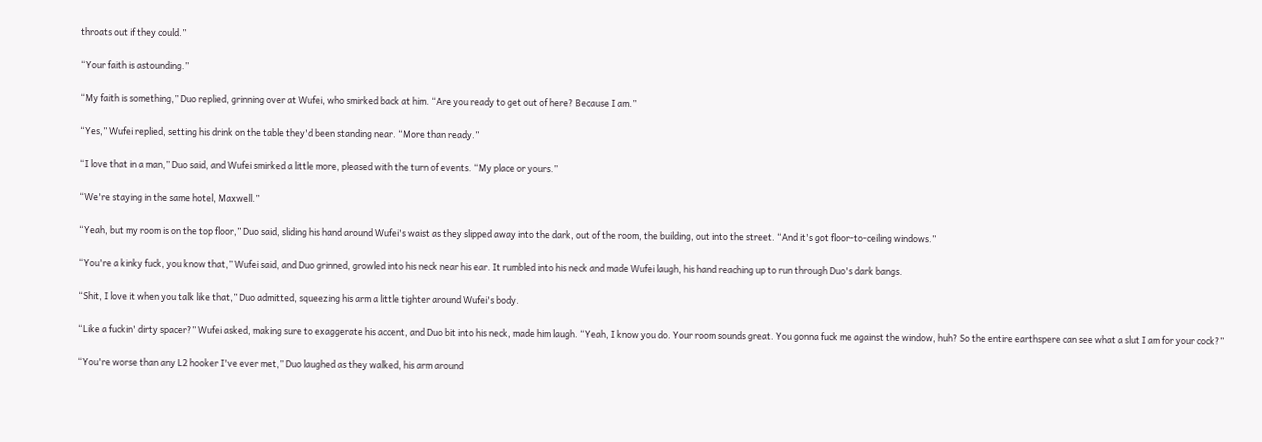throats out if they could.”

“Your faith is astounding.”

“My faith is something,” Duo replied, grinning over at Wufei, who smirked back at him. “Are you ready to get out of here? Because I am.”

“Yes,” Wufei replied, setting his drink on the table they'd been standing near. “More than ready.”

“I love that in a man,” Duo said, and Wufei smirked a little more, pleased with the turn of events. “My place or yours.”

“We're staying in the same hotel, Maxwell.”

“Yeah, but my room is on the top floor,” Duo said, sliding his hand around Wufei's waist as they slipped away into the dark, out of the room, the building, out into the street. “And it's got floor-to-ceiling windows.”

“You're a kinky fuck, you know that,” Wufei said, and Duo grinned, growled into his neck near his ear. It rumbled into his neck and made Wufei laugh, his hand reaching up to run through Duo's dark bangs.

“Shit, I love it when you talk like that,” Duo admitted, squeezing his arm a little tighter around Wufei's body.

“Like a fuckin' dirty spacer?” Wufei asked, making sure to exaggerate his accent, and Duo bit into his neck, made him laugh. “Yeah, I know you do. Your room sounds great. You gonna fuck me against the window, huh? So the entire earthspere can see what a slut I am for your cock?”

“You're worse than any L2 hooker I've ever met,” Duo laughed as they walked, his arm around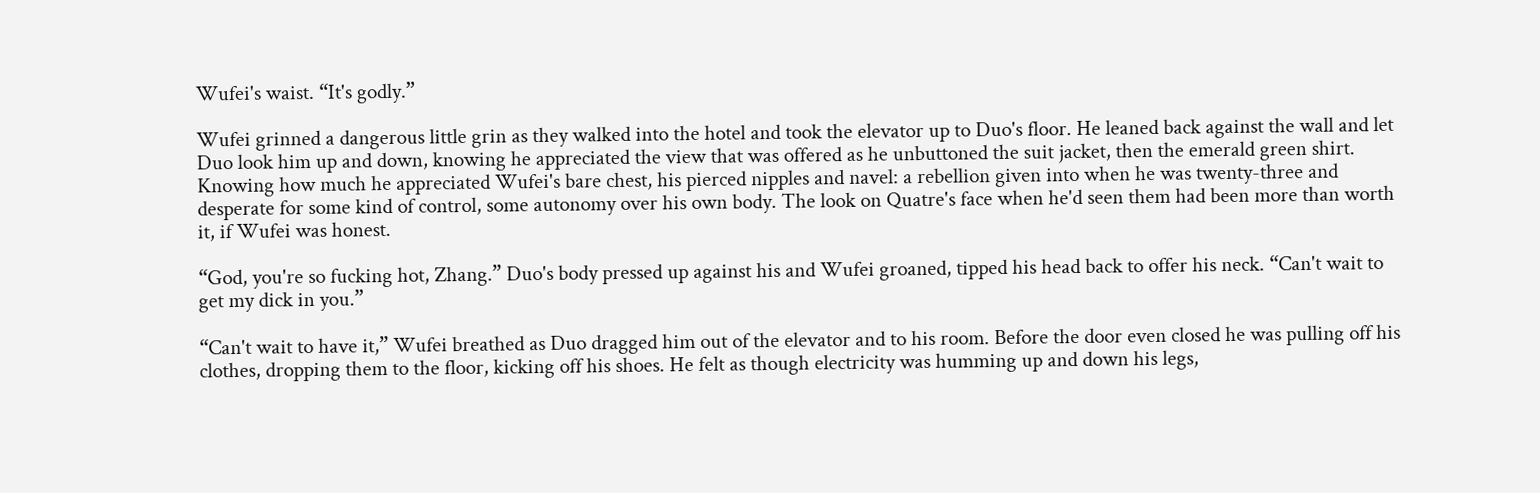Wufei's waist. “It's godly.”

Wufei grinned a dangerous little grin as they walked into the hotel and took the elevator up to Duo's floor. He leaned back against the wall and let Duo look him up and down, knowing he appreciated the view that was offered as he unbuttoned the suit jacket, then the emerald green shirt. Knowing how much he appreciated Wufei's bare chest, his pierced nipples and navel: a rebellion given into when he was twenty-three and desperate for some kind of control, some autonomy over his own body. The look on Quatre's face when he'd seen them had been more than worth it, if Wufei was honest.

“God, you're so fucking hot, Zhang.” Duo's body pressed up against his and Wufei groaned, tipped his head back to offer his neck. “Can't wait to get my dick in you.”

“Can't wait to have it,” Wufei breathed as Duo dragged him out of the elevator and to his room. Before the door even closed he was pulling off his clothes, dropping them to the floor, kicking off his shoes. He felt as though electricity was humming up and down his legs,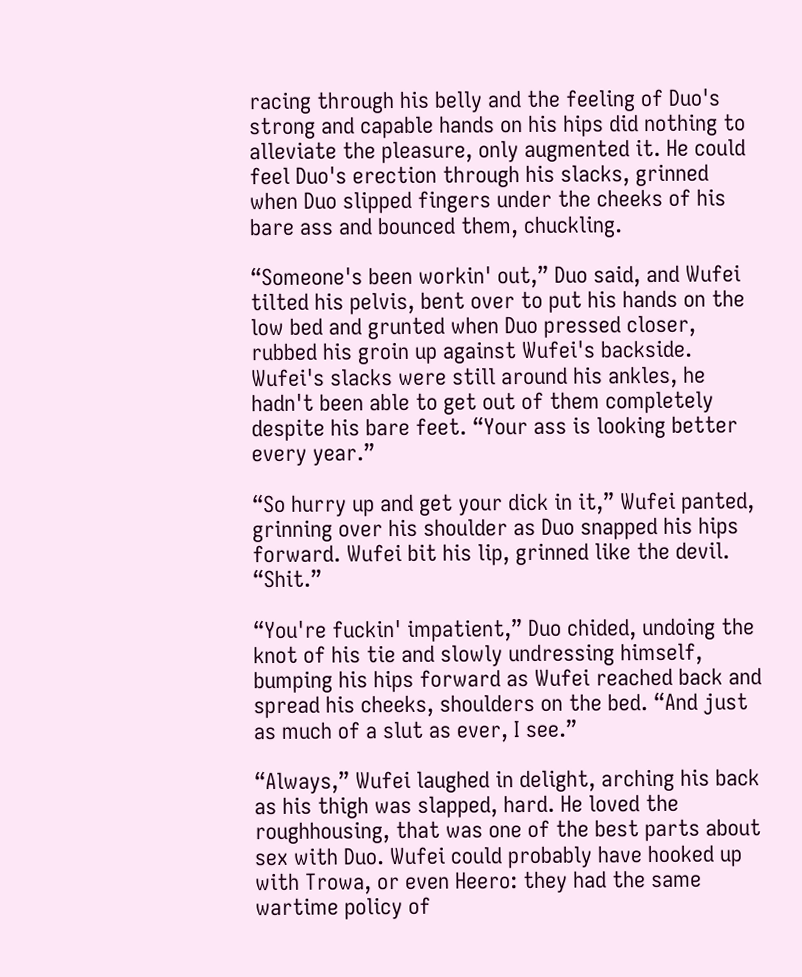racing through his belly and the feeling of Duo's strong and capable hands on his hips did nothing to alleviate the pleasure, only augmented it. He could feel Duo's erection through his slacks, grinned when Duo slipped fingers under the cheeks of his bare ass and bounced them, chuckling.

“Someone's been workin' out,” Duo said, and Wufei tilted his pelvis, bent over to put his hands on the low bed and grunted when Duo pressed closer, rubbed his groin up against Wufei's backside. Wufei's slacks were still around his ankles, he hadn't been able to get out of them completely despite his bare feet. “Your ass is looking better every year.”

“So hurry up and get your dick in it,” Wufei panted, grinning over his shoulder as Duo snapped his hips forward. Wufei bit his lip, grinned like the devil. “Shit.”

“You're fuckin' impatient,” Duo chided, undoing the knot of his tie and slowly undressing himself, bumping his hips forward as Wufei reached back and spread his cheeks, shoulders on the bed. “And just as much of a slut as ever, I see.”

“Always,” Wufei laughed in delight, arching his back as his thigh was slapped, hard. He loved the roughhousing, that was one of the best parts about sex with Duo. Wufei could probably have hooked up with Trowa, or even Heero: they had the same wartime policy of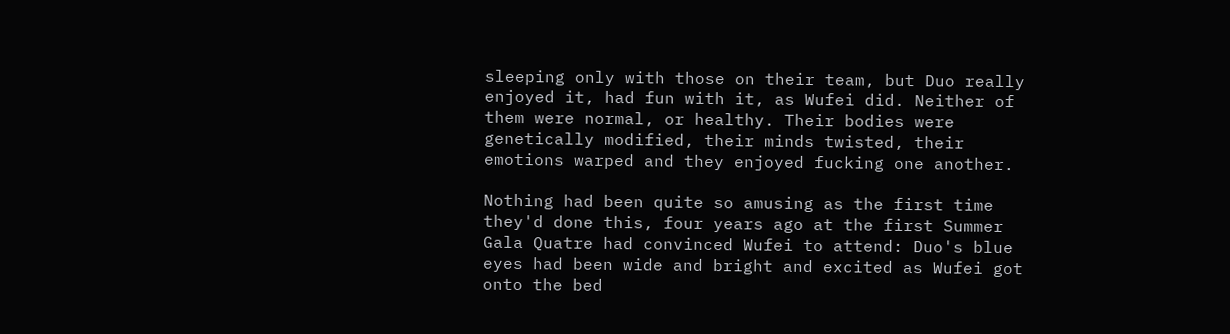sleeping only with those on their team, but Duo really enjoyed it, had fun with it, as Wufei did. Neither of them were normal, or healthy. Their bodies were genetically modified, their minds twisted, their emotions warped and they enjoyed fucking one another.

Nothing had been quite so amusing as the first time they'd done this, four years ago at the first Summer Gala Quatre had convinced Wufei to attend: Duo's blue eyes had been wide and bright and excited as Wufei got onto the bed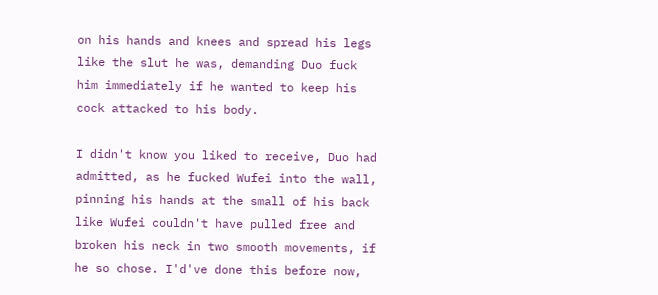on his hands and knees and spread his legs like the slut he was, demanding Duo fuck him immediately if he wanted to keep his cock attacked to his body.

I didn't know you liked to receive, Duo had admitted, as he fucked Wufei into the wall, pinning his hands at the small of his back like Wufei couldn't have pulled free and broken his neck in two smooth movements, if he so chose. I'd've done this before now,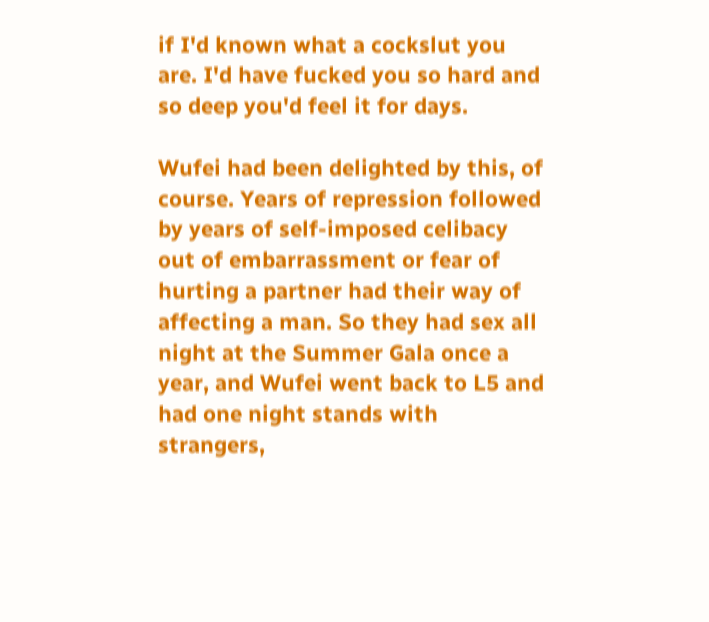if I'd known what a cockslut you are. I'd have fucked you so hard and so deep you'd feel it for days.

Wufei had been delighted by this, of course. Years of repression followed by years of self-imposed celibacy out of embarrassment or fear of hurting a partner had their way of affecting a man. So they had sex all night at the Summer Gala once a year, and Wufei went back to L5 and had one night stands with strangers,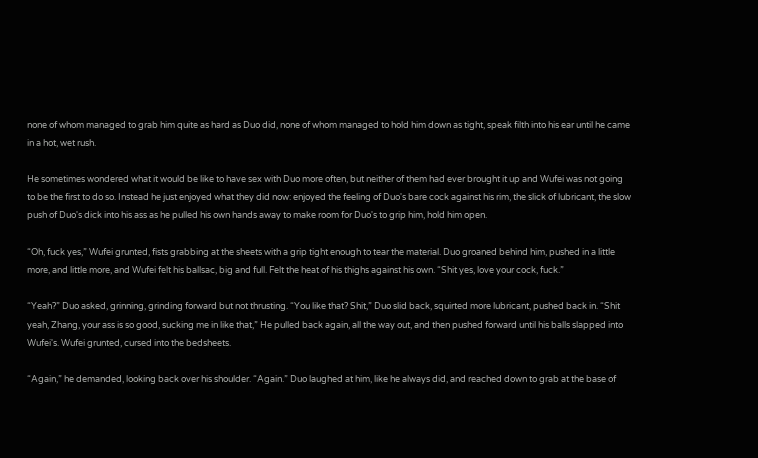none of whom managed to grab him quite as hard as Duo did, none of whom managed to hold him down as tight, speak filth into his ear until he came in a hot, wet rush.

He sometimes wondered what it would be like to have sex with Duo more often, but neither of them had ever brought it up and Wufei was not going to be the first to do so. Instead he just enjoyed what they did now: enjoyed the feeling of Duo's bare cock against his rim, the slick of lubricant, the slow push of Duo's dick into his ass as he pulled his own hands away to make room for Duo's to grip him, hold him open.

“Oh, fuck yes,” Wufei grunted, fists grabbing at the sheets with a grip tight enough to tear the material. Duo groaned behind him, pushed in a little more, and little more, and Wufei felt his ballsac, big and full. Felt the heat of his thighs against his own. “Shit yes, love your cock, fuck.”

“Yeah?” Duo asked, grinning, grinding forward but not thrusting. “You like that? Shit,” Duo slid back, squirted more lubricant, pushed back in. “Shit yeah, Zhang, your ass is so good, sucking me in like that,” He pulled back again, all the way out, and then pushed forward until his balls slapped into Wufei's. Wufei grunted, cursed into the bedsheets.

“Again,” he demanded, looking back over his shoulder. “Again.” Duo laughed at him, like he always did, and reached down to grab at the base of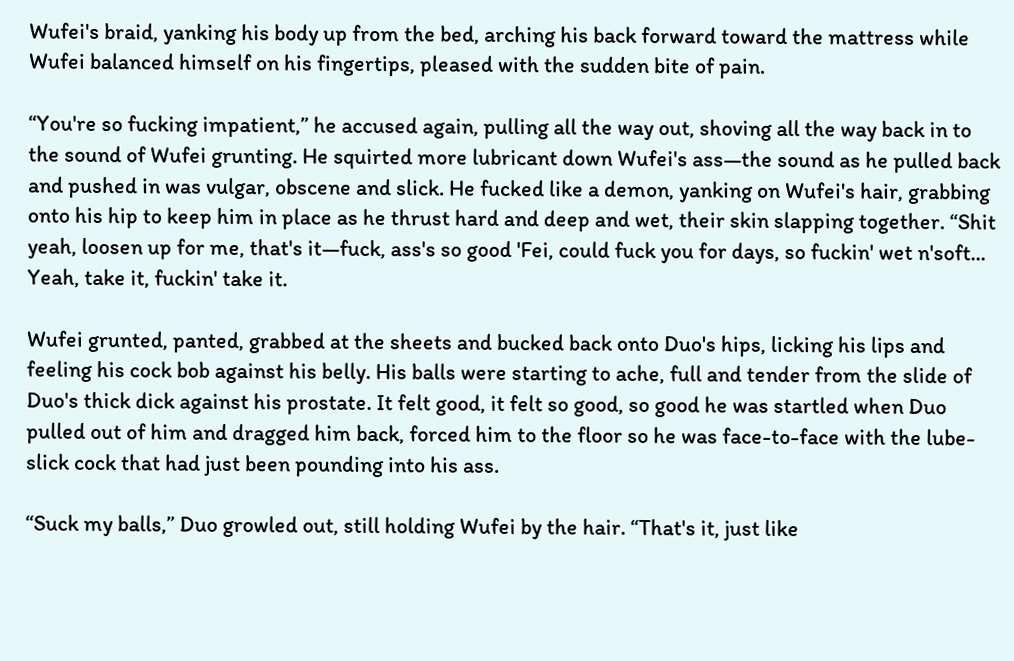Wufei's braid, yanking his body up from the bed, arching his back forward toward the mattress while Wufei balanced himself on his fingertips, pleased with the sudden bite of pain.

“You're so fucking impatient,” he accused again, pulling all the way out, shoving all the way back in to the sound of Wufei grunting. He squirted more lubricant down Wufei's ass—the sound as he pulled back and pushed in was vulgar, obscene and slick. He fucked like a demon, yanking on Wufei's hair, grabbing onto his hip to keep him in place as he thrust hard and deep and wet, their skin slapping together. “Shit yeah, loosen up for me, that's it—fuck, ass's so good 'Fei, could fuck you for days, so fuckin' wet n'soft... Yeah, take it, fuckin' take it.

Wufei grunted, panted, grabbed at the sheets and bucked back onto Duo's hips, licking his lips and feeling his cock bob against his belly. His balls were starting to ache, full and tender from the slide of Duo's thick dick against his prostate. It felt good, it felt so good, so good he was startled when Duo pulled out of him and dragged him back, forced him to the floor so he was face-to-face with the lube-slick cock that had just been pounding into his ass.

“Suck my balls,” Duo growled out, still holding Wufei by the hair. “That's it, just like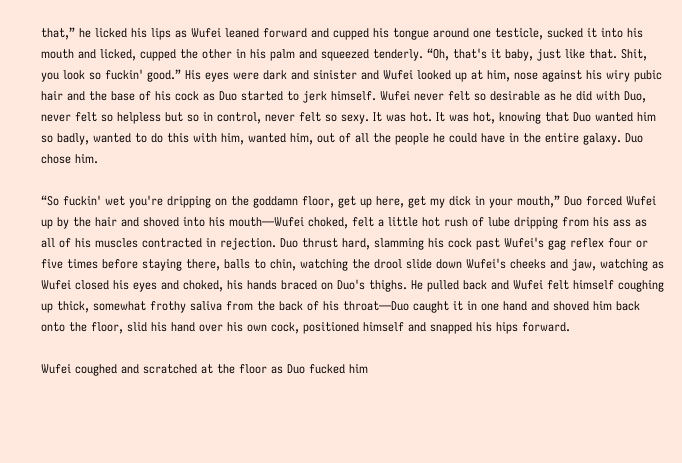that,” he licked his lips as Wufei leaned forward and cupped his tongue around one testicle, sucked it into his mouth and licked, cupped the other in his palm and squeezed tenderly. “Oh, that's it baby, just like that. Shit, you look so fuckin' good.” His eyes were dark and sinister and Wufei looked up at him, nose against his wiry pubic hair and the base of his cock as Duo started to jerk himself. Wufei never felt so desirable as he did with Duo, never felt so helpless but so in control, never felt so sexy. It was hot. It was hot, knowing that Duo wanted him so badly, wanted to do this with him, wanted him, out of all the people he could have in the entire galaxy. Duo chose him.

“So fuckin' wet you're dripping on the goddamn floor, get up here, get my dick in your mouth,” Duo forced Wufei up by the hair and shoved into his mouth—Wufei choked, felt a little hot rush of lube dripping from his ass as all of his muscles contracted in rejection. Duo thrust hard, slamming his cock past Wufei's gag reflex four or five times before staying there, balls to chin, watching the drool slide down Wufei's cheeks and jaw, watching as Wufei closed his eyes and choked, his hands braced on Duo's thighs. He pulled back and Wufei felt himself coughing up thick, somewhat frothy saliva from the back of his throat—Duo caught it in one hand and shoved him back onto the floor, slid his hand over his own cock, positioned himself and snapped his hips forward.

Wufei coughed and scratched at the floor as Duo fucked him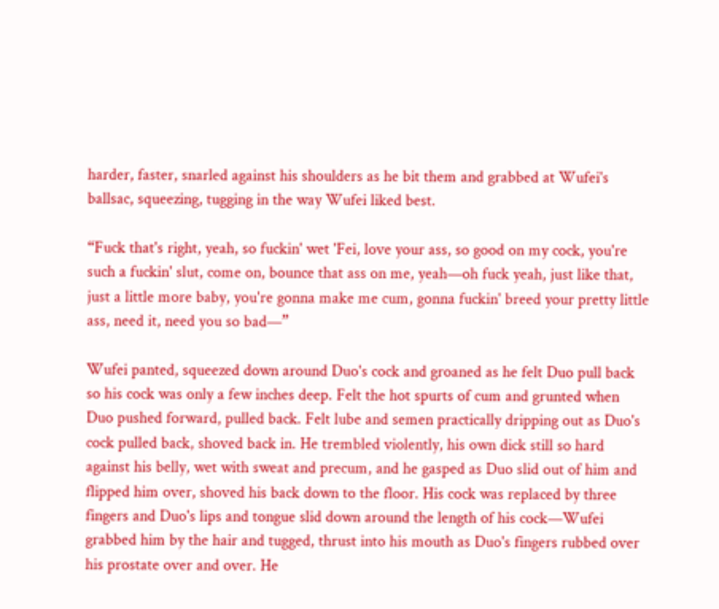harder, faster, snarled against his shoulders as he bit them and grabbed at Wufei's ballsac, squeezing, tugging in the way Wufei liked best.

“Fuck that's right, yeah, so fuckin' wet 'Fei, love your ass, so good on my cock, you're such a fuckin' slut, come on, bounce that ass on me, yeah—oh fuck yeah, just like that, just a little more baby, you're gonna make me cum, gonna fuckin' breed your pretty little ass, need it, need you so bad—”

Wufei panted, squeezed down around Duo's cock and groaned as he felt Duo pull back so his cock was only a few inches deep. Felt the hot spurts of cum and grunted when Duo pushed forward, pulled back. Felt lube and semen practically dripping out as Duo's cock pulled back, shoved back in. He trembled violently, his own dick still so hard against his belly, wet with sweat and precum, and he gasped as Duo slid out of him and flipped him over, shoved his back down to the floor. His cock was replaced by three fingers and Duo's lips and tongue slid down around the length of his cock—Wufei grabbed him by the hair and tugged, thrust into his mouth as Duo's fingers rubbed over his prostate over and over. He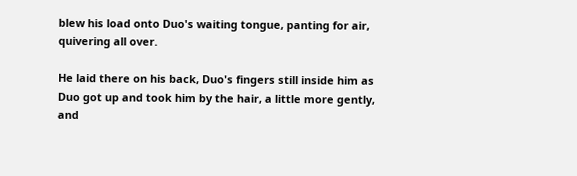blew his load onto Duo's waiting tongue, panting for air, quivering all over.

He laid there on his back, Duo's fingers still inside him as Duo got up and took him by the hair, a little more gently, and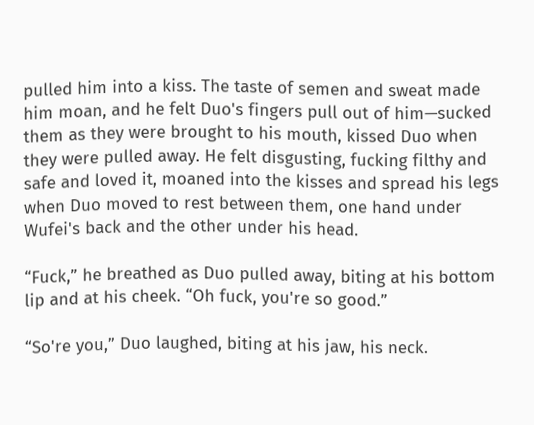pulled him into a kiss. The taste of semen and sweat made him moan, and he felt Duo's fingers pull out of him—sucked them as they were brought to his mouth, kissed Duo when they were pulled away. He felt disgusting, fucking filthy and safe and loved it, moaned into the kisses and spread his legs when Duo moved to rest between them, one hand under Wufei's back and the other under his head.

“Fuck,” he breathed as Duo pulled away, biting at his bottom lip and at his cheek. “Oh fuck, you're so good.”

“So're you,” Duo laughed, biting at his jaw, his neck.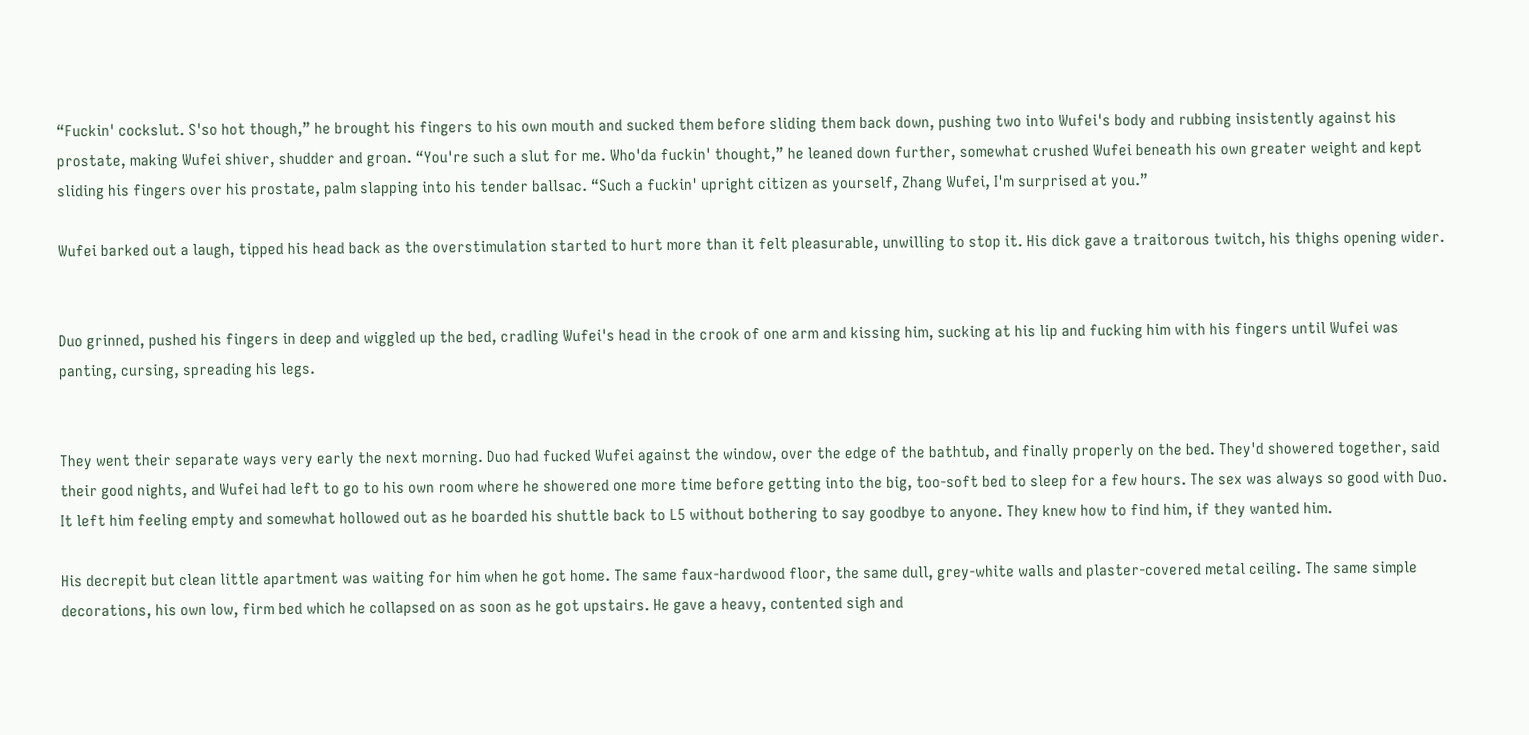“Fuckin' cockslut. S'so hot though,” he brought his fingers to his own mouth and sucked them before sliding them back down, pushing two into Wufei's body and rubbing insistently against his prostate, making Wufei shiver, shudder and groan. “You're such a slut for me. Who'da fuckin' thought,” he leaned down further, somewhat crushed Wufei beneath his own greater weight and kept sliding his fingers over his prostate, palm slapping into his tender ballsac. “Such a fuckin' upright citizen as yourself, Zhang Wufei, I'm surprised at you.”

Wufei barked out a laugh, tipped his head back as the overstimulation started to hurt more than it felt pleasurable, unwilling to stop it. His dick gave a traitorous twitch, his thighs opening wider.


Duo grinned, pushed his fingers in deep and wiggled up the bed, cradling Wufei's head in the crook of one arm and kissing him, sucking at his lip and fucking him with his fingers until Wufei was panting, cursing, spreading his legs.


They went their separate ways very early the next morning. Duo had fucked Wufei against the window, over the edge of the bathtub, and finally properly on the bed. They'd showered together, said their good nights, and Wufei had left to go to his own room where he showered one more time before getting into the big, too-soft bed to sleep for a few hours. The sex was always so good with Duo. It left him feeling empty and somewhat hollowed out as he boarded his shuttle back to L5 without bothering to say goodbye to anyone. They knew how to find him, if they wanted him.

His decrepit but clean little apartment was waiting for him when he got home. The same faux-hardwood floor, the same dull, grey-white walls and plaster-covered metal ceiling. The same simple decorations, his own low, firm bed which he collapsed on as soon as he got upstairs. He gave a heavy, contented sigh and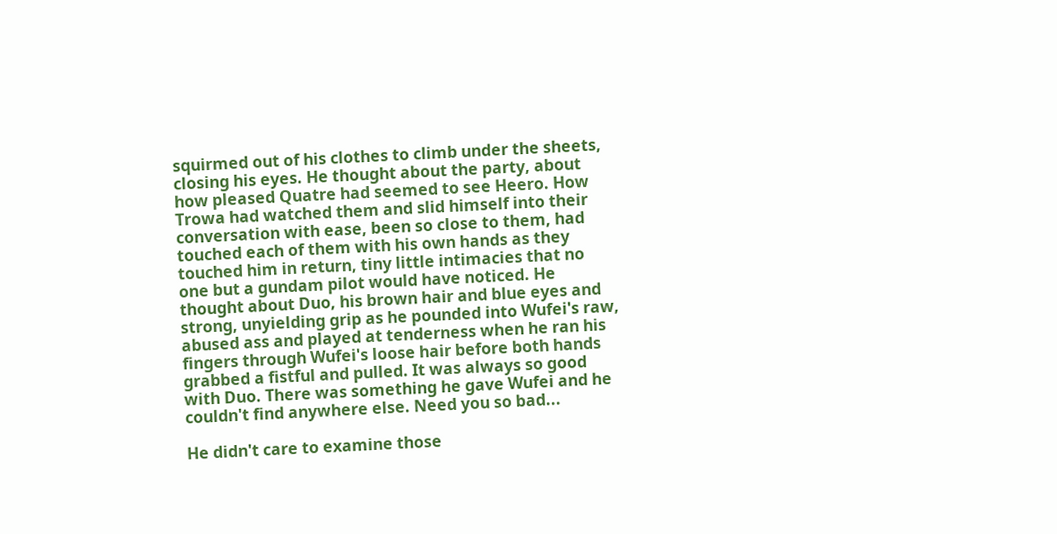squirmed out of his clothes to climb under the sheets, closing his eyes. He thought about the party, about how pleased Quatre had seemed to see Heero. How Trowa had watched them and slid himself into their conversation with ease, been so close to them, had touched each of them with his own hands as they touched him in return, tiny little intimacies that no one but a gundam pilot would have noticed. He thought about Duo, his brown hair and blue eyes and strong, unyielding grip as he pounded into Wufei's raw, abused ass and played at tenderness when he ran his fingers through Wufei's loose hair before both hands grabbed a fistful and pulled. It was always so good with Duo. There was something he gave Wufei and he couldn't find anywhere else. Need you so bad...

He didn't care to examine those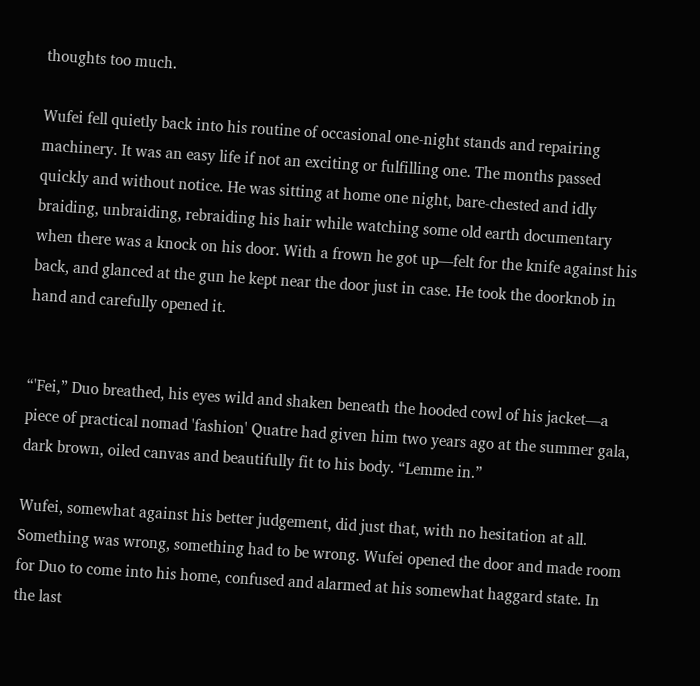thoughts too much.

Wufei fell quietly back into his routine of occasional one-night stands and repairing machinery. It was an easy life if not an exciting or fulfilling one. The months passed quickly and without notice. He was sitting at home one night, bare-chested and idly braiding, unbraiding, rebraiding his hair while watching some old earth documentary when there was a knock on his door. With a frown he got up—felt for the knife against his back, and glanced at the gun he kept near the door just in case. He took the doorknob in hand and carefully opened it.


“'Fei,” Duo breathed, his eyes wild and shaken beneath the hooded cowl of his jacket—a piece of practical nomad 'fashion' Quatre had given him two years ago at the summer gala, dark brown, oiled canvas and beautifully fit to his body. “Lemme in.”

Wufei, somewhat against his better judgement, did just that, with no hesitation at all. Something was wrong, something had to be wrong. Wufei opened the door and made room for Duo to come into his home, confused and alarmed at his somewhat haggard state. In the last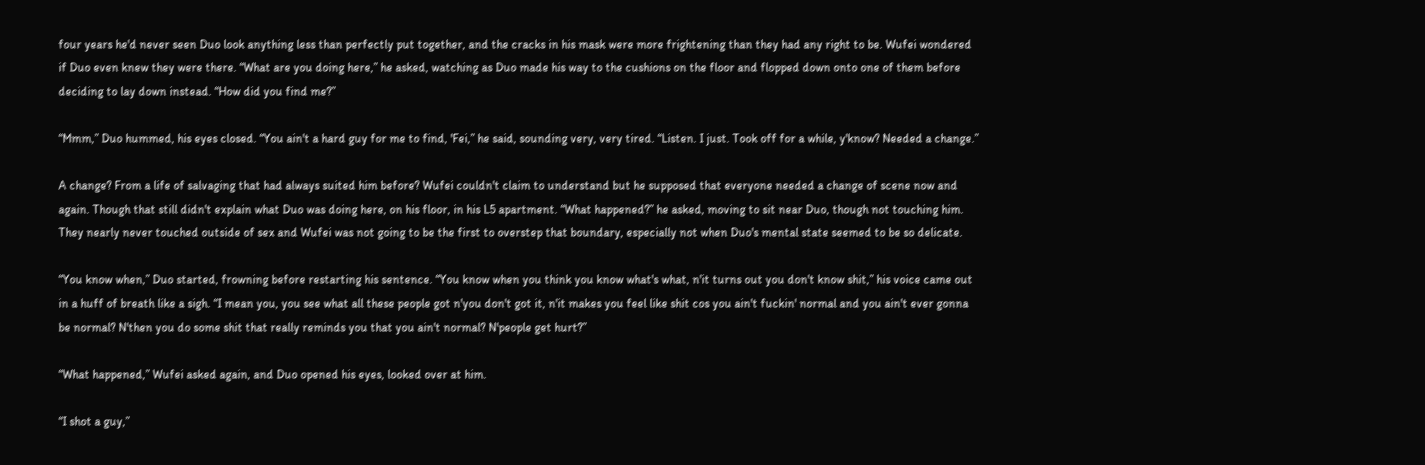four years he'd never seen Duo look anything less than perfectly put together, and the cracks in his mask were more frightening than they had any right to be. Wufei wondered if Duo even knew they were there. “What are you doing here,” he asked, watching as Duo made his way to the cushions on the floor and flopped down onto one of them before deciding to lay down instead. “How did you find me?”

“Mmm,” Duo hummed, his eyes closed. “You ain't a hard guy for me to find, 'Fei,” he said, sounding very, very tired. “Listen. I just. Took off for a while, y'know? Needed a change.”

A change? From a life of salvaging that had always suited him before? Wufei couldn't claim to understand but he supposed that everyone needed a change of scene now and again. Though that still didn't explain what Duo was doing here, on his floor, in his L5 apartment. “What happened?” he asked, moving to sit near Duo, though not touching him. They nearly never touched outside of sex and Wufei was not going to be the first to overstep that boundary, especially not when Duo's mental state seemed to be so delicate.

“You know when,” Duo started, frowning before restarting his sentence. “You know when you think you know what's what, n'it turns out you don't know shit,” his voice came out in a huff of breath like a sigh. “I mean you, you see what all these people got n'you don't got it, n'it makes you feel like shit cos you ain't fuckin' normal and you ain't ever gonna be normal? N'then you do some shit that really reminds you that you ain't normal? N'people get hurt?”

“What happened,” Wufei asked again, and Duo opened his eyes, looked over at him.

“I shot a guy,”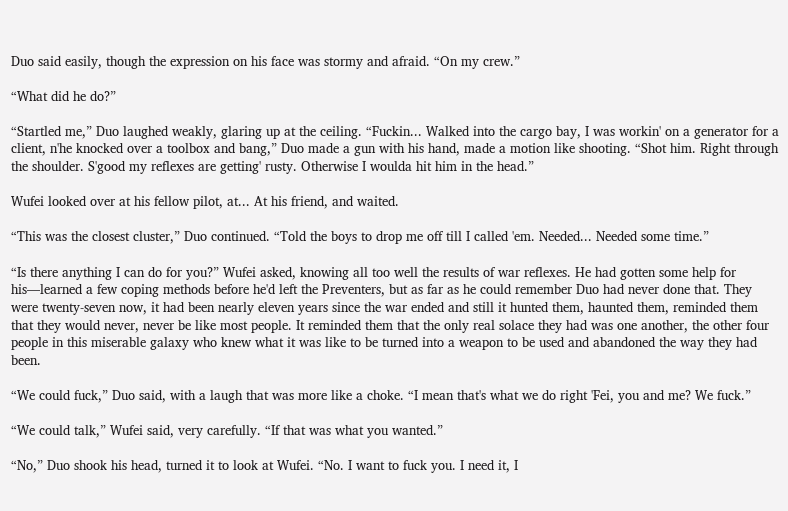Duo said easily, though the expression on his face was stormy and afraid. “On my crew.”

“What did he do?”

“Startled me,” Duo laughed weakly, glaring up at the ceiling. “Fuckin... Walked into the cargo bay, I was workin' on a generator for a client, n'he knocked over a toolbox and bang,” Duo made a gun with his hand, made a motion like shooting. “Shot him. Right through the shoulder. S'good my reflexes are getting' rusty. Otherwise I woulda hit him in the head.”

Wufei looked over at his fellow pilot, at... At his friend, and waited.

“This was the closest cluster,” Duo continued. “Told the boys to drop me off till I called 'em. Needed... Needed some time.”

“Is there anything I can do for you?” Wufei asked, knowing all too well the results of war reflexes. He had gotten some help for his—learned a few coping methods before he'd left the Preventers, but as far as he could remember Duo had never done that. They were twenty-seven now, it had been nearly eleven years since the war ended and still it hunted them, haunted them, reminded them that they would never, never be like most people. It reminded them that the only real solace they had was one another, the other four people in this miserable galaxy who knew what it was like to be turned into a weapon to be used and abandoned the way they had been.

“We could fuck,” Duo said, with a laugh that was more like a choke. “I mean that's what we do right 'Fei, you and me? We fuck.”

“We could talk,” Wufei said, very carefully. “If that was what you wanted.”

“No,” Duo shook his head, turned it to look at Wufei. “No. I want to fuck you. I need it, I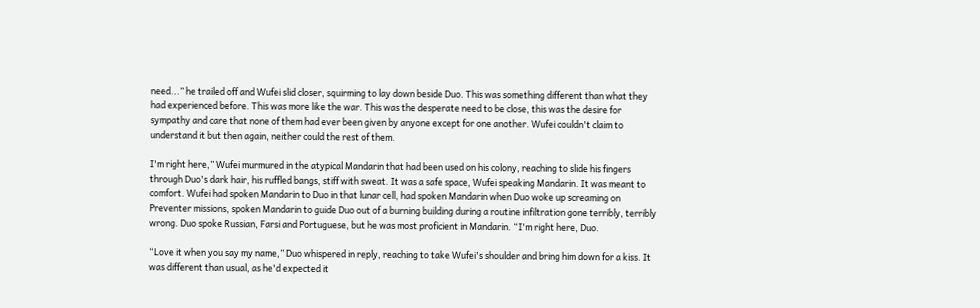need...” he trailed off and Wufei slid closer, squirming to lay down beside Duo. This was something different than what they had experienced before. This was more like the war. This was the desperate need to be close, this was the desire for sympathy and care that none of them had ever been given by anyone except for one another. Wufei couldn't claim to understand it but then again, neither could the rest of them.

I'm right here,” Wufei murmured in the atypical Mandarin that had been used on his colony, reaching to slide his fingers through Duo's dark hair, his ruffled bangs, stiff with sweat. It was a safe space, Wufei speaking Mandarin. It was meant to comfort. Wufei had spoken Mandarin to Duo in that lunar cell, had spoken Mandarin when Duo woke up screaming on Preventer missions, spoken Mandarin to guide Duo out of a burning building during a routine infiltration gone terribly, terribly wrong. Duo spoke Russian, Farsi and Portuguese, but he was most proficient in Mandarin. “I'm right here, Duo.

“Love it when you say my name,” Duo whispered in reply, reaching to take Wufei's shoulder and bring him down for a kiss. It was different than usual, as he'd expected it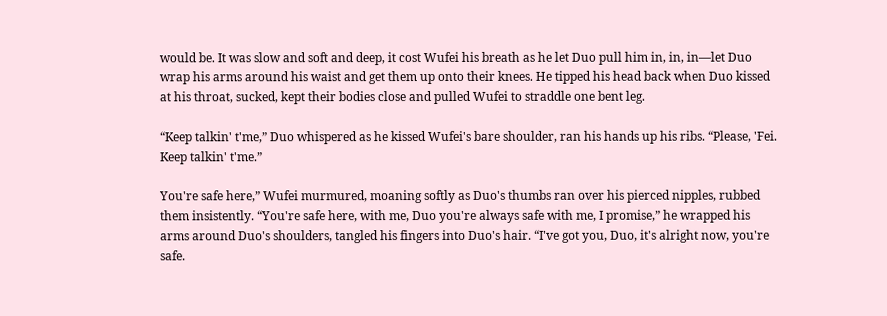would be. It was slow and soft and deep, it cost Wufei his breath as he let Duo pull him in, in, in—let Duo wrap his arms around his waist and get them up onto their knees. He tipped his head back when Duo kissed at his throat, sucked, kept their bodies close and pulled Wufei to straddle one bent leg.

“Keep talkin' t'me,” Duo whispered as he kissed Wufei's bare shoulder, ran his hands up his ribs. “Please, 'Fei. Keep talkin' t'me.”

You're safe here,” Wufei murmured, moaning softly as Duo's thumbs ran over his pierced nipples, rubbed them insistently. “You're safe here, with me, Duo you're always safe with me, I promise,” he wrapped his arms around Duo's shoulders, tangled his fingers into Duo's hair. “I've got you, Duo, it's alright now, you're safe.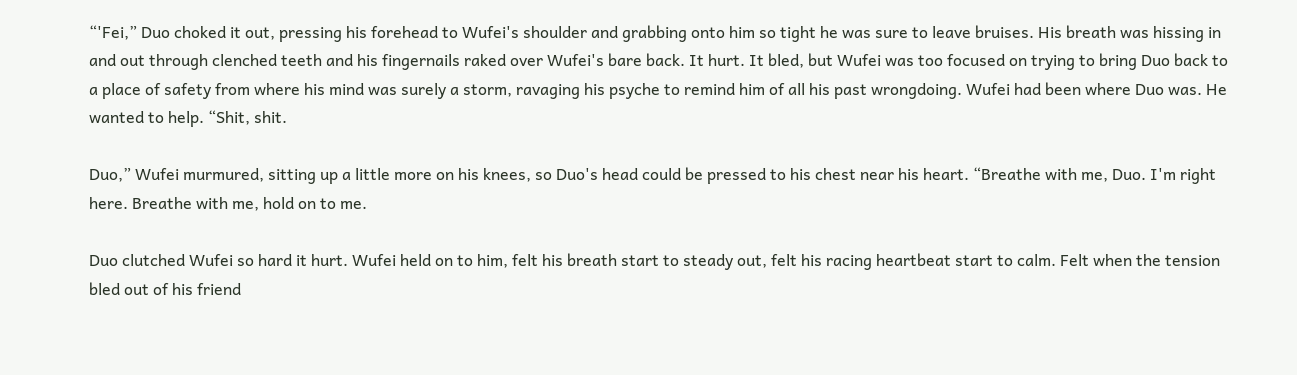“'Fei,” Duo choked it out, pressing his forehead to Wufei's shoulder and grabbing onto him so tight he was sure to leave bruises. His breath was hissing in and out through clenched teeth and his fingernails raked over Wufei's bare back. It hurt. It bled, but Wufei was too focused on trying to bring Duo back to a place of safety from where his mind was surely a storm, ravaging his psyche to remind him of all his past wrongdoing. Wufei had been where Duo was. He wanted to help. “Shit, shit.

Duo,” Wufei murmured, sitting up a little more on his knees, so Duo's head could be pressed to his chest near his heart. “Breathe with me, Duo. I'm right here. Breathe with me, hold on to me.

Duo clutched Wufei so hard it hurt. Wufei held on to him, felt his breath start to steady out, felt his racing heartbeat start to calm. Felt when the tension bled out of his friend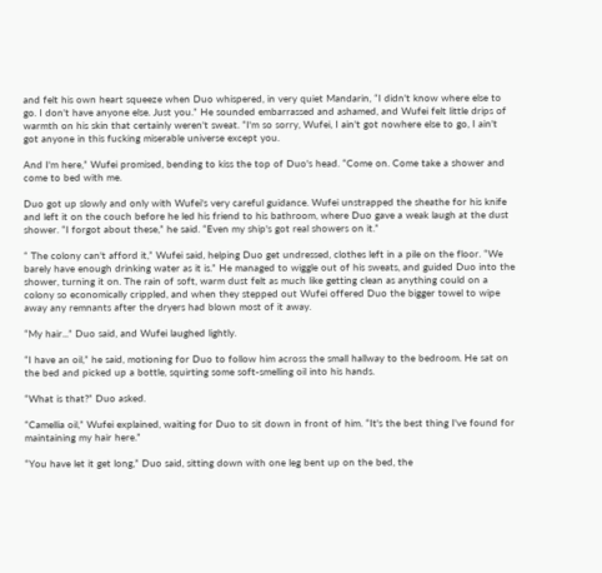and felt his own heart squeeze when Duo whispered, in very quiet Mandarin, “I didn't know where else to go. I don't have anyone else. Just you.” He sounded embarrassed and ashamed, and Wufei felt little drips of warmth on his skin that certainly weren't sweat. “I'm so sorry, Wufei, I ain't got nowhere else to go, I ain't got anyone in this fucking miserable universe except you.

And I'm here,” Wufei promised, bending to kiss the top of Duo's head. “Come on. Come take a shower and come to bed with me.

Duo got up slowly and only with Wufei's very careful guidance. Wufei unstrapped the sheathe for his knife and left it on the couch before he led his friend to his bathroom, where Duo gave a weak laugh at the dust shower. “I forgot about these,” he said. “Even my ship's got real showers on it.”

“ The colony can't afford it,” Wufei said, helping Duo get undressed, clothes left in a pile on the floor. “We barely have enough drinking water as it is.” He managed to wiggle out of his sweats, and guided Duo into the shower, turning it on. The rain of soft, warm dust felt as much like getting clean as anything could on a colony so economically crippled, and when they stepped out Wufei offered Duo the bigger towel to wipe away any remnants after the dryers had blown most of it away.

“My hair...” Duo said, and Wufei laughed lightly.

“I have an oil,” he said, motioning for Duo to follow him across the small hallway to the bedroom. He sat on the bed and picked up a bottle, squirting some soft-smelling oil into his hands.

“What is that?” Duo asked.

“Camellia oil,” Wufei explained, waiting for Duo to sit down in front of him. “It's the best thing I've found for maintaining my hair here.”

“You have let it get long,” Duo said, sitting down with one leg bent up on the bed, the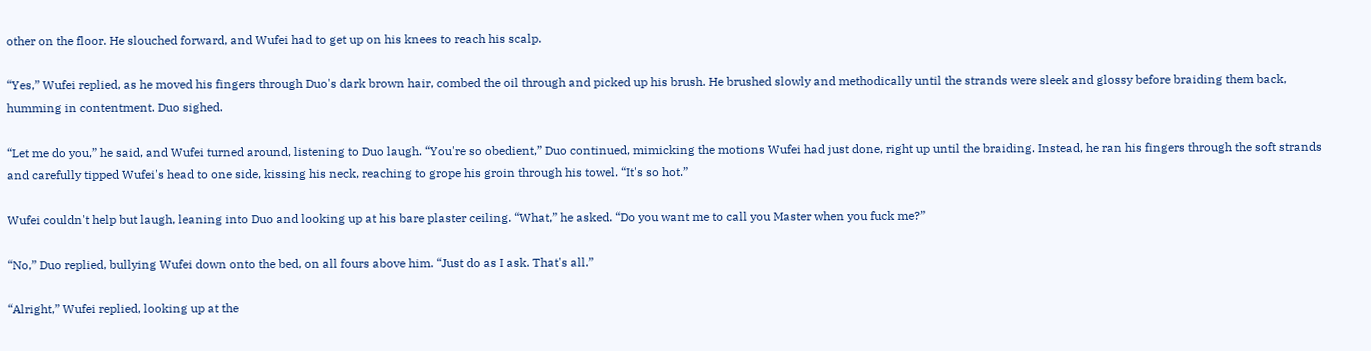other on the floor. He slouched forward, and Wufei had to get up on his knees to reach his scalp.

“Yes,” Wufei replied, as he moved his fingers through Duo's dark brown hair, combed the oil through and picked up his brush. He brushed slowly and methodically until the strands were sleek and glossy before braiding them back, humming in contentment. Duo sighed.

“Let me do you,” he said, and Wufei turned around, listening to Duo laugh. “You're so obedient,” Duo continued, mimicking the motions Wufei had just done, right up until the braiding. Instead, he ran his fingers through the soft strands and carefully tipped Wufei's head to one side, kissing his neck, reaching to grope his groin through his towel. “It's so hot.”

Wufei couldn't help but laugh, leaning into Duo and looking up at his bare plaster ceiling. “What,” he asked. “Do you want me to call you Master when you fuck me?”

“No,” Duo replied, bullying Wufei down onto the bed, on all fours above him. “Just do as I ask. That's all.”

“Alright,” Wufei replied, looking up at the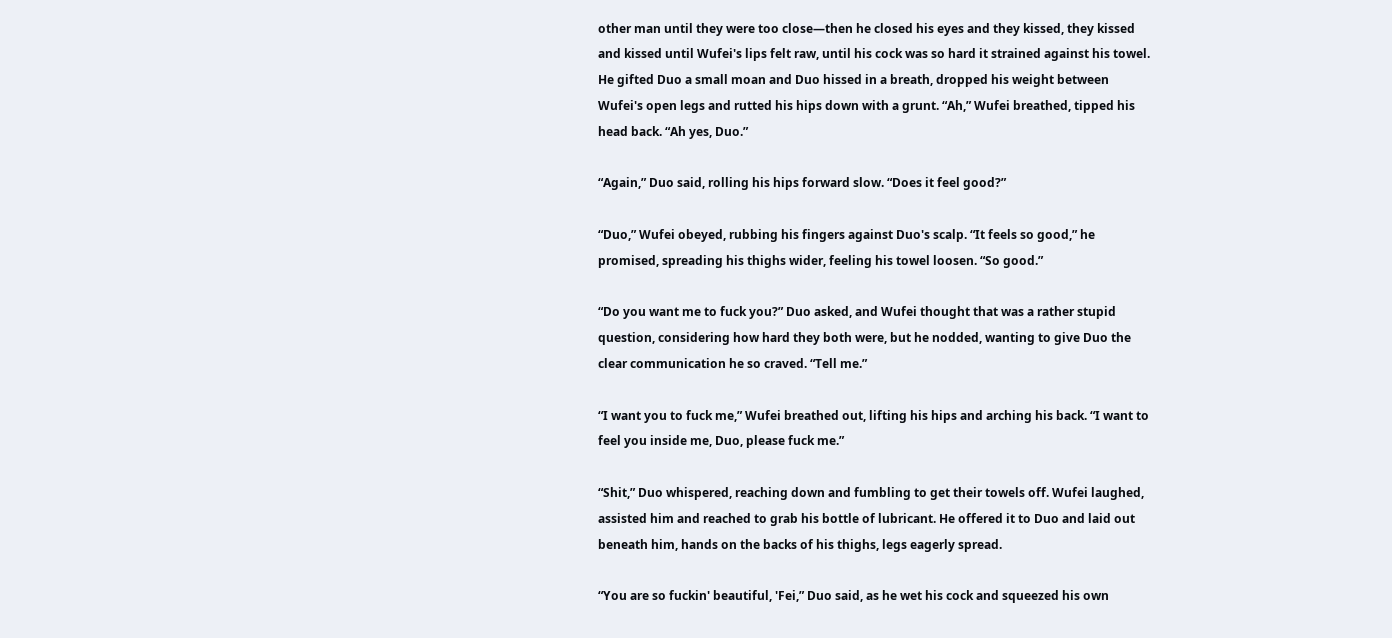other man until they were too close—then he closed his eyes and they kissed, they kissed and kissed until Wufei's lips felt raw, until his cock was so hard it strained against his towel. He gifted Duo a small moan and Duo hissed in a breath, dropped his weight between Wufei's open legs and rutted his hips down with a grunt. “Ah,” Wufei breathed, tipped his head back. “Ah yes, Duo.”

“Again,” Duo said, rolling his hips forward slow. “Does it feel good?”

“Duo,” Wufei obeyed, rubbing his fingers against Duo's scalp. “It feels so good,” he promised, spreading his thighs wider, feeling his towel loosen. “So good.”

“Do you want me to fuck you?” Duo asked, and Wufei thought that was a rather stupid question, considering how hard they both were, but he nodded, wanting to give Duo the clear communication he so craved. “Tell me.”

“I want you to fuck me,” Wufei breathed out, lifting his hips and arching his back. “I want to feel you inside me, Duo, please fuck me.”

“Shit,” Duo whispered, reaching down and fumbling to get their towels off. Wufei laughed, assisted him and reached to grab his bottle of lubricant. He offered it to Duo and laid out beneath him, hands on the backs of his thighs, legs eagerly spread.

“You are so fuckin' beautiful, 'Fei,” Duo said, as he wet his cock and squeezed his own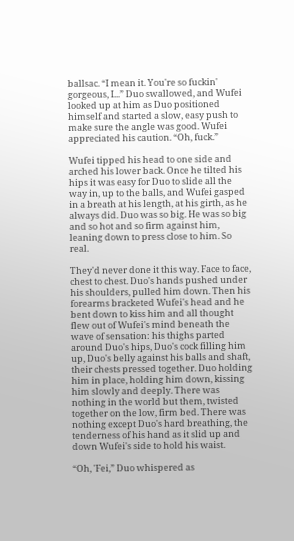ballsac. “I mean it. You're so fuckin' gorgeous, I...” Duo swallowed, and Wufei looked up at him as Duo positioned himself and started a slow, easy push to make sure the angle was good. Wufei appreciated his caution. “Oh, fuck.”

Wufei tipped his head to one side and arched his lower back. Once he tilted his hips it was easy for Duo to slide all the way in, up to the balls, and Wufei gasped in a breath at his length, at his girth, as he always did. Duo was so big. He was so big and so hot and so firm against him, leaning down to press close to him. So real.

They'd never done it this way. Face to face, chest to chest. Duo's hands pushed under his shoulders, pulled him down. Then his forearms bracketed Wufei's head and he bent down to kiss him and all thought flew out of Wufei's mind beneath the wave of sensation: his thighs parted around Duo's hips, Duo's cock filling him up, Duo's belly against his balls and shaft, their chests pressed together. Duo holding him in place, holding him down, kissing him slowly and deeply. There was nothing in the world but them, twisted together on the low, firm bed. There was nothing except Duo's hard breathing, the tenderness of his hand as it slid up and down Wufei's side to hold his waist.

“Oh, 'Fei,” Duo whispered as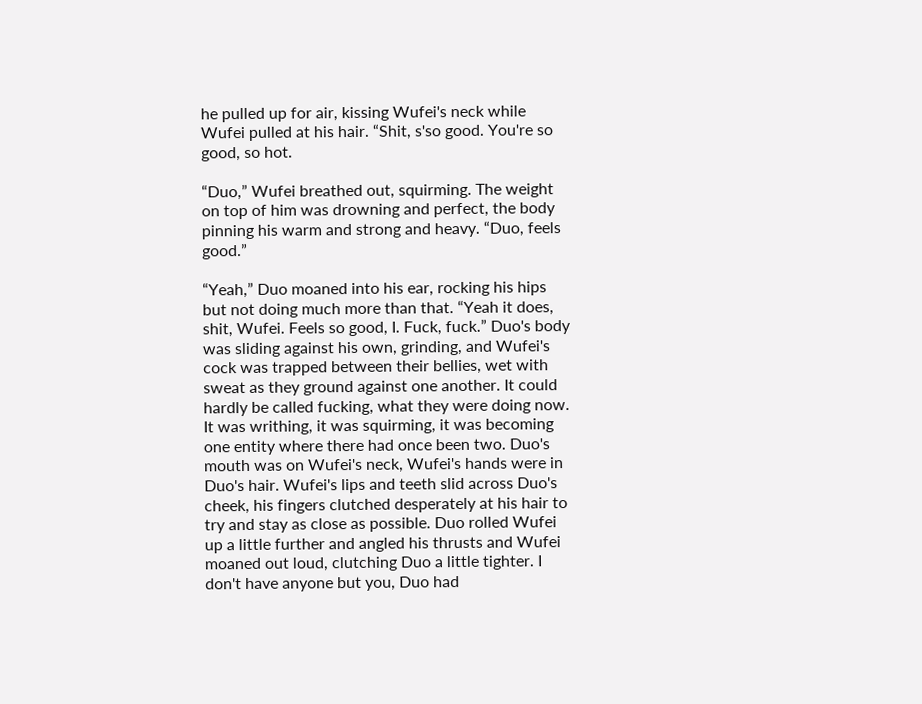he pulled up for air, kissing Wufei's neck while Wufei pulled at his hair. “Shit, s'so good. You're so good, so hot.

“Duo,” Wufei breathed out, squirming. The weight on top of him was drowning and perfect, the body pinning his warm and strong and heavy. “Duo, feels good.”

“Yeah,” Duo moaned into his ear, rocking his hips but not doing much more than that. “Yeah it does, shit, Wufei. Feels so good, I. Fuck, fuck.” Duo's body was sliding against his own, grinding, and Wufei's cock was trapped between their bellies, wet with sweat as they ground against one another. It could hardly be called fucking, what they were doing now. It was writhing, it was squirming, it was becoming one entity where there had once been two. Duo's mouth was on Wufei's neck, Wufei's hands were in Duo's hair. Wufei's lips and teeth slid across Duo's cheek, his fingers clutched desperately at his hair to try and stay as close as possible. Duo rolled Wufei up a little further and angled his thrusts and Wufei moaned out loud, clutching Duo a little tighter. I don't have anyone but you, Duo had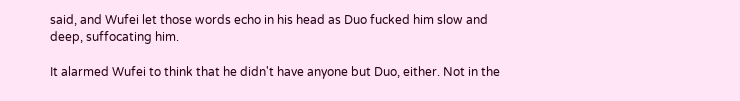said, and Wufei let those words echo in his head as Duo fucked him slow and deep, suffocating him.

It alarmed Wufei to think that he didn't have anyone but Duo, either. Not in the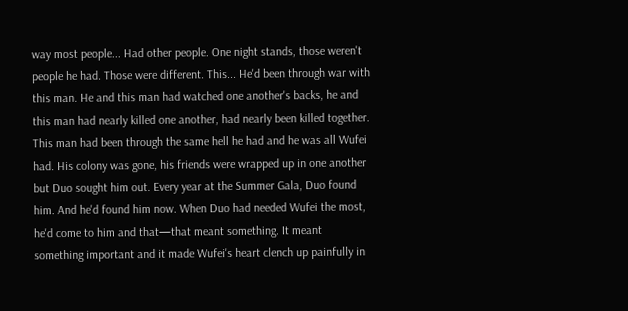way most people... Had other people. One night stands, those weren't people he had. Those were different. This... He'd been through war with this man. He and this man had watched one another's backs, he and this man had nearly killed one another, had nearly been killed together. This man had been through the same hell he had and he was all Wufei had. His colony was gone, his friends were wrapped up in one another but Duo sought him out. Every year at the Summer Gala, Duo found him. And he'd found him now. When Duo had needed Wufei the most, he'd come to him and that—that meant something. It meant something important and it made Wufei's heart clench up painfully in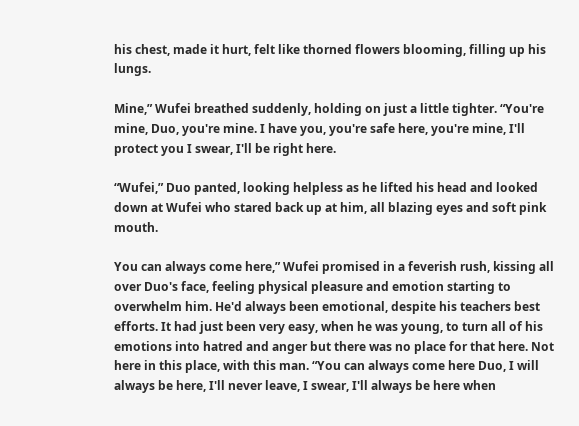his chest, made it hurt, felt like thorned flowers blooming, filling up his lungs.

Mine,” Wufei breathed suddenly, holding on just a little tighter. “You're mine, Duo, you're mine. I have you, you're safe here, you're mine, I'll protect you I swear, I'll be right here.

“Wufei,” Duo panted, looking helpless as he lifted his head and looked down at Wufei who stared back up at him, all blazing eyes and soft pink mouth.

You can always come here,” Wufei promised in a feverish rush, kissing all over Duo's face, feeling physical pleasure and emotion starting to overwhelm him. He'd always been emotional, despite his teachers best efforts. It had just been very easy, when he was young, to turn all of his emotions into hatred and anger but there was no place for that here. Not here in this place, with this man. “You can always come here Duo, I will always be here, I'll never leave, I swear, I'll always be here when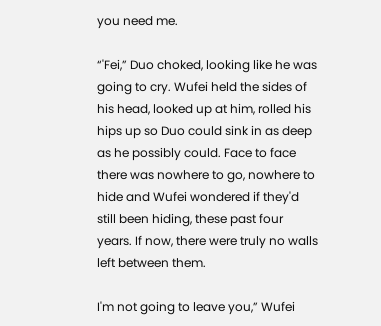you need me.

“'Fei,” Duo choked, looking like he was going to cry. Wufei held the sides of his head, looked up at him, rolled his hips up so Duo could sink in as deep as he possibly could. Face to face there was nowhere to go, nowhere to hide and Wufei wondered if they'd still been hiding, these past four years. If now, there were truly no walls left between them.

I'm not going to leave you,” Wufei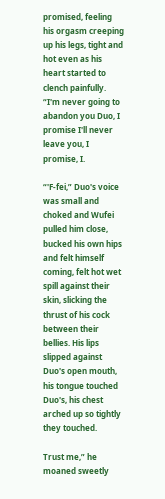promised, feeling his orgasm creeping up his legs, tight and hot even as his heart started to clench painfully. “I'm never going to abandon you Duo, I promise I'll never leave you, I promise, I.

“'F-fei,” Duo's voice was small and choked and Wufei pulled him close, bucked his own hips and felt himself coming, felt hot wet spill against their skin, slicking the thrust of his cock between their bellies. His lips slipped against Duo's open mouth, his tongue touched Duo's, his chest arched up so tightly they touched.

Trust me,” he moaned sweetly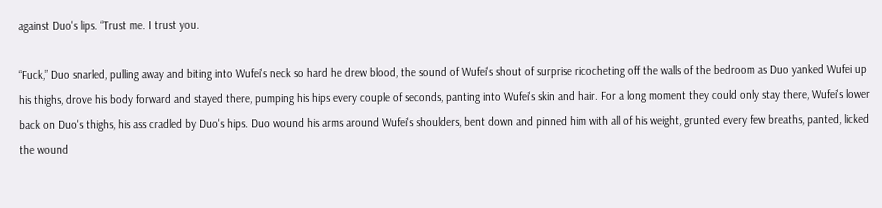against Duo's lips. “Trust me. I trust you.

“Fuck,” Duo snarled, pulling away and biting into Wufei's neck so hard he drew blood, the sound of Wufei's shout of surprise ricocheting off the walls of the bedroom as Duo yanked Wufei up his thighs, drove his body forward and stayed there, pumping his hips every couple of seconds, panting into Wufei's skin and hair. For a long moment they could only stay there, Wufei's lower back on Duo's thighs, his ass cradled by Duo's hips. Duo wound his arms around Wufei's shoulders, bent down and pinned him with all of his weight, grunted every few breaths, panted, licked the wound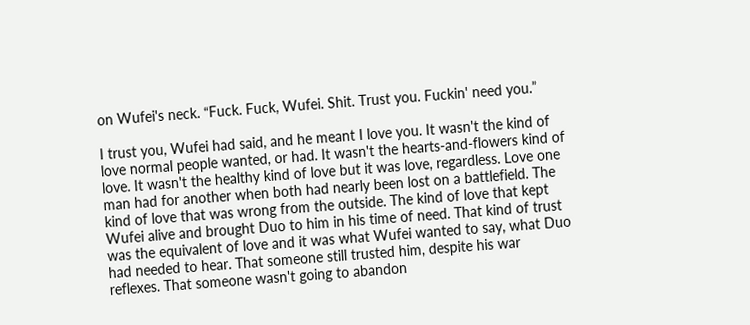on Wufei's neck. “Fuck. Fuck, Wufei. Shit. Trust you. Fuckin' need you.”

I trust you, Wufei had said, and he meant I love you. It wasn't the kind of love normal people wanted, or had. It wasn't the hearts-and-flowers kind of love. It wasn't the healthy kind of love but it was love, regardless. Love one man had for another when both had nearly been lost on a battlefield. The kind of love that was wrong from the outside. The kind of love that kept Wufei alive and brought Duo to him in his time of need. That kind of trust was the equivalent of love and it was what Wufei wanted to say, what Duo had needed to hear. That someone still trusted him, despite his war reflexes. That someone wasn't going to abandon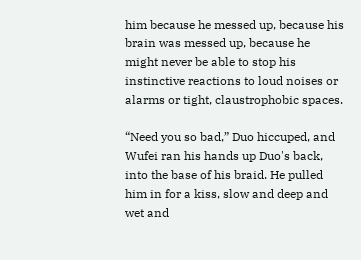him because he messed up, because his brain was messed up, because he might never be able to stop his instinctive reactions to loud noises or alarms or tight, claustrophobic spaces.

“Need you so bad,” Duo hiccuped, and Wufei ran his hands up Duo's back, into the base of his braid. He pulled him in for a kiss, slow and deep and wet and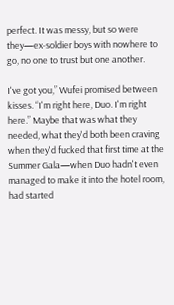perfect. It was messy, but so were they—ex-soldier boys with nowhere to go, no one to trust but one another.

I've got you,” Wufei promised between kisses. “I'm right here, Duo. I'm right here.” Maybe that was what they needed, what they'd both been craving when they'd fucked that first time at the Summer Gala—when Duo hadn't even managed to make it into the hotel room, had started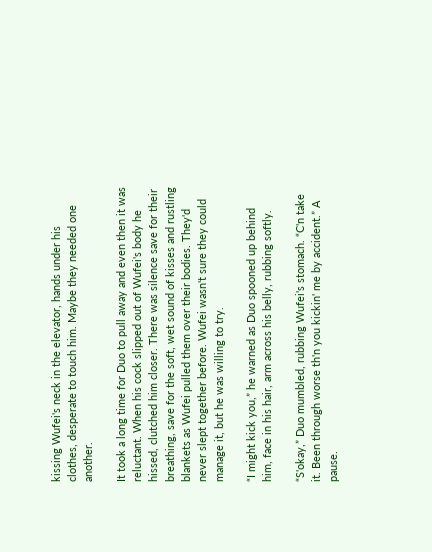kissing Wufei's neck in the elevator, hands under his clothes, desperate to touch him. Maybe they needed one another.

It took a long time for Duo to pull away and even then it was reluctant. When his cock slipped out of Wufei's body he hissed, clutched him closer. There was silence save for their breathing, save for the soft, wet sound of kisses and rustling blankets as Wufei pulled them over their bodies. They'd never slept together before. Wufei wasn't sure they could manage it, but he was willing to try.

“I might kick you,” he warned as Duo spooned up behind him, face in his hair, arm across his belly, rubbing softly.

“S'okay,” Duo mumbled, rubbing Wufei's stomach. “C'n take it. Been through worse th'n you kickin' me by accident.” A pause.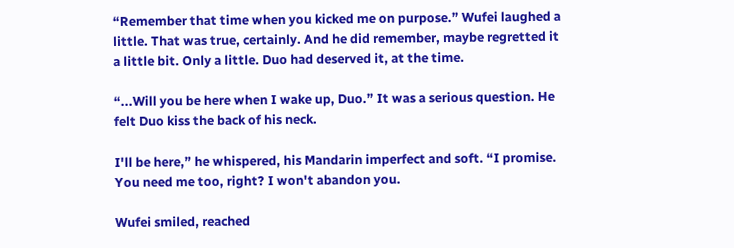“Remember that time when you kicked me on purpose.” Wufei laughed a little. That was true, certainly. And he did remember, maybe regretted it a little bit. Only a little. Duo had deserved it, at the time.

“...Will you be here when I wake up, Duo.” It was a serious question. He felt Duo kiss the back of his neck.

I'll be here,” he whispered, his Mandarin imperfect and soft. “I promise. You need me too, right? I won't abandon you.

Wufei smiled, reached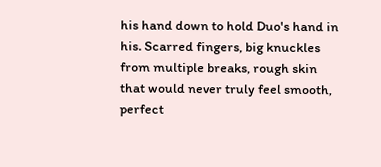his hand down to hold Duo's hand in his. Scarred fingers, big knuckles from multiple breaks, rough skin that would never truly feel smooth, perfect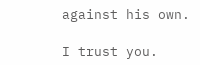against his own.

I trust you.